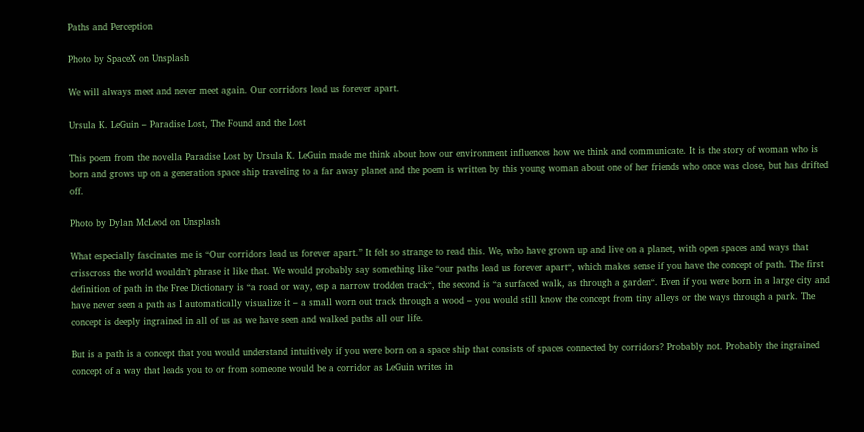Paths and Perception

Photo by SpaceX on Unsplash

We will always meet and never meet again. Our corridors lead us forever apart.

Ursula K. LeGuin – Paradise Lost, The Found and the Lost

This poem from the novella Paradise Lost by Ursula K. LeGuin made me think about how our environment influences how we think and communicate. It is the story of woman who is born and grows up on a generation space ship traveling to a far away planet and the poem is written by this young woman about one of her friends who once was close, but has drifted off.

Photo by Dylan McLeod on Unsplash

What especially fascinates me is “Our corridors lead us forever apart.” It felt so strange to read this. We, who have grown up and live on a planet, with open spaces and ways that crisscross the world wouldn’t phrase it like that. We would probably say something like “our paths lead us forever apart“, which makes sense if you have the concept of path. The first definition of path in the Free Dictionary is “a road or way, esp a narrow trodden track“, the second is “a surfaced walk, as through a garden“. Even if you were born in a large city and have never seen a path as I automatically visualize it – a small worn out track through a wood – you would still know the concept from tiny alleys or the ways through a park. The concept is deeply ingrained in all of us as we have seen and walked paths all our life.

But is a path is a concept that you would understand intuitively if you were born on a space ship that consists of spaces connected by corridors? Probably not. Probably the ingrained concept of a way that leads you to or from someone would be a corridor as LeGuin writes in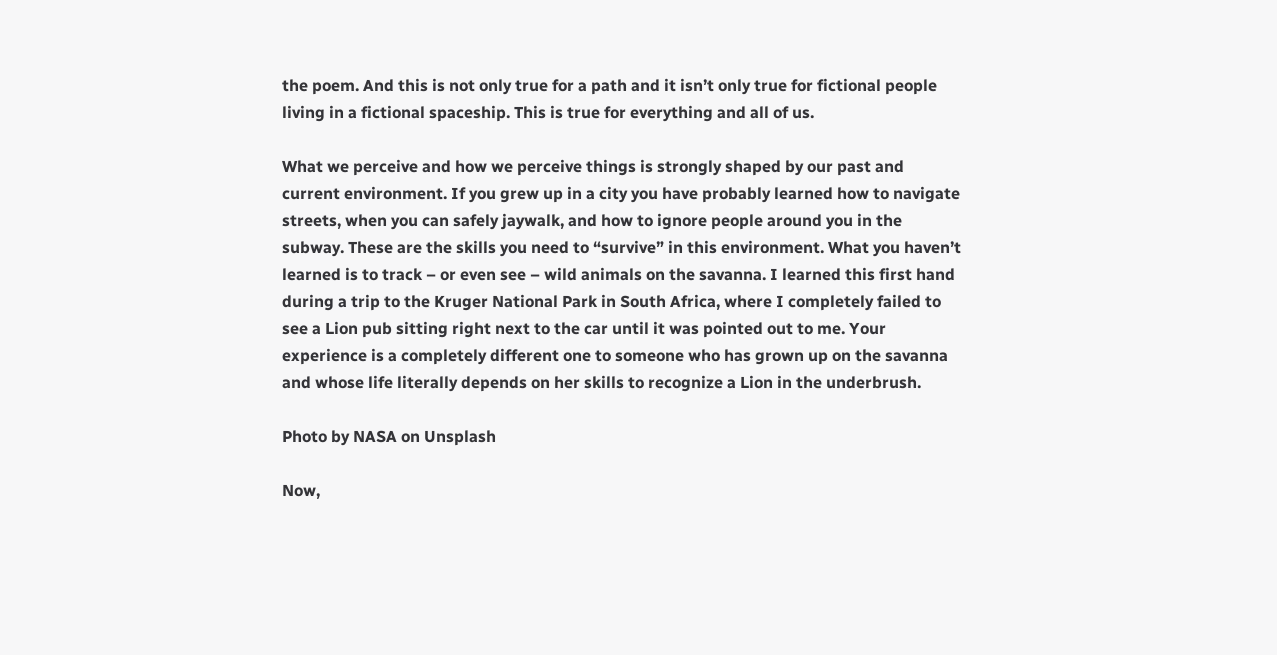the poem. And this is not only true for a path and it isn’t only true for fictional people living in a fictional spaceship. This is true for everything and all of us.

What we perceive and how we perceive things is strongly shaped by our past and current environment. If you grew up in a city you have probably learned how to navigate streets, when you can safely jaywalk, and how to ignore people around you in the subway. These are the skills you need to “survive” in this environment. What you haven’t learned is to track – or even see – wild animals on the savanna. I learned this first hand during a trip to the Kruger National Park in South Africa, where I completely failed to see a Lion pub sitting right next to the car until it was pointed out to me. Your experience is a completely different one to someone who has grown up on the savanna and whose life literally depends on her skills to recognize a Lion in the underbrush.

Photo by NASA on Unsplash

Now,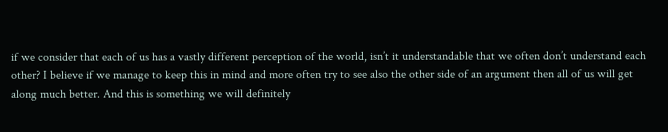if we consider that each of us has a vastly different perception of the world, isn’t it understandable that we often don’t understand each other? I believe if we manage to keep this in mind and more often try to see also the other side of an argument then all of us will get along much better. And this is something we will definitely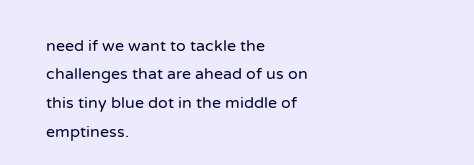need if we want to tackle the challenges that are ahead of us on this tiny blue dot in the middle of emptiness.